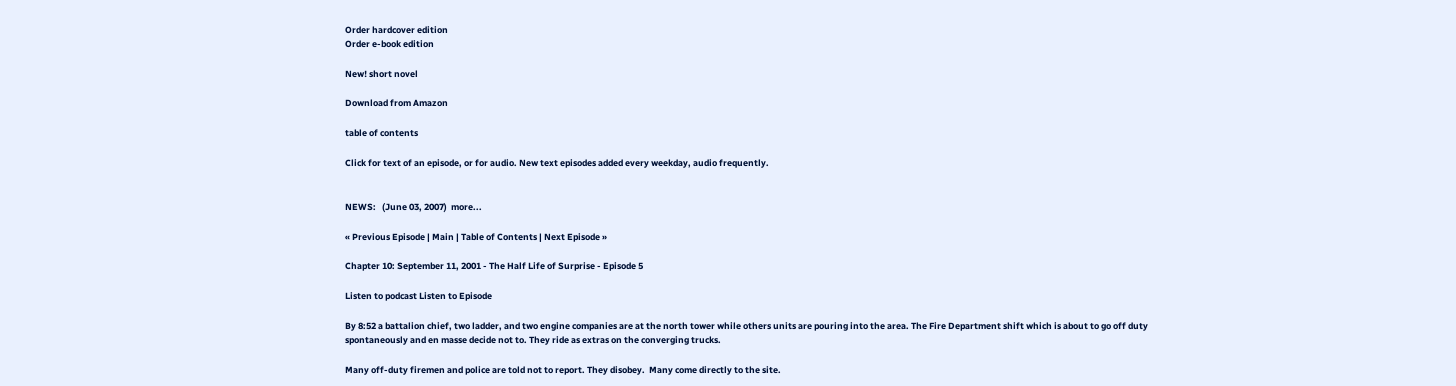Order hardcover edition
Order e-book edition

New! short novel

Download from Amazon

table of contents

Click for text of an episode, or for audio. New text episodes added every weekday, audio frequently.


NEWS:   (June 03, 2007)  more...

« Previous Episode | Main | Table of Contents | Next Episode »

Chapter 10: September 11, 2001 - The Half Life of Surprise - Episode 5

Listen to podcast Listen to Episode

By 8:52 a battalion chief, two ladder, and two engine companies are at the north tower while others units are pouring into the area. The Fire Department shift which is about to go off duty spontaneously and en masse decide not to. They ride as extras on the converging trucks.

Many off-duty firemen and police are told not to report. They disobey.  Many come directly to the site.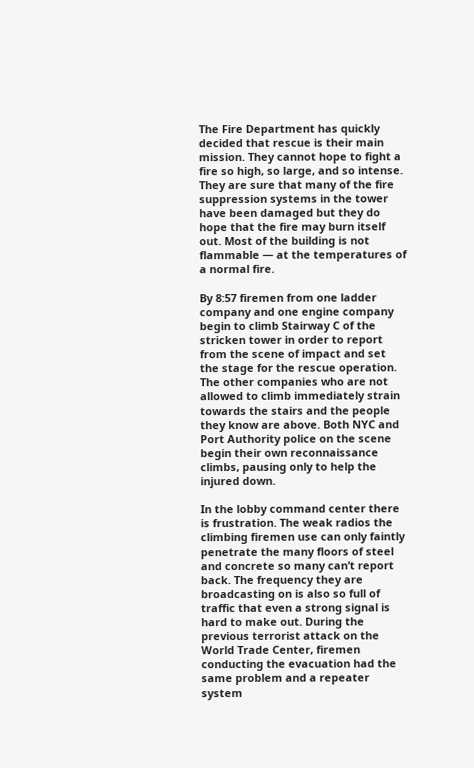The Fire Department has quickly decided that rescue is their main mission. They cannot hope to fight a fire so high, so large, and so intense. They are sure that many of the fire suppression systems in the tower have been damaged but they do hope that the fire may burn itself out. Most of the building is not flammable — at the temperatures of a normal fire.

By 8:57 firemen from one ladder company and one engine company begin to climb Stairway C of the stricken tower in order to report from the scene of impact and set the stage for the rescue operation. The other companies who are not allowed to climb immediately strain towards the stairs and the people they know are above. Both NYC and Port Authority police on the scene begin their own reconnaissance climbs, pausing only to help the injured down.

In the lobby command center there is frustration. The weak radios the climbing firemen use can only faintly penetrate the many floors of steel and concrete so many can’t report back. The frequency they are broadcasting on is also so full of traffic that even a strong signal is hard to make out. During the previous terrorist attack on the World Trade Center, firemen conducting the evacuation had the same problem and a repeater system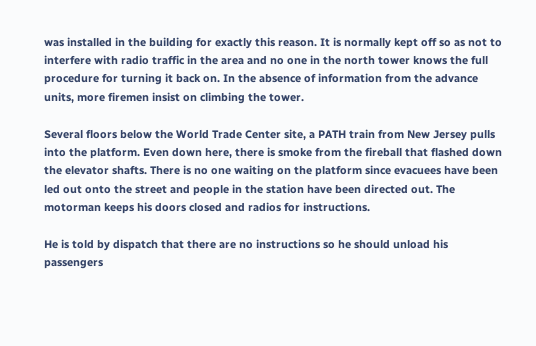was installed in the building for exactly this reason. It is normally kept off so as not to interfere with radio traffic in the area and no one in the north tower knows the full procedure for turning it back on. In the absence of information from the advance units, more firemen insist on climbing the tower.

Several floors below the World Trade Center site, a PATH train from New Jersey pulls into the platform. Even down here, there is smoke from the fireball that flashed down the elevator shafts. There is no one waiting on the platform since evacuees have been led out onto the street and people in the station have been directed out. The motorman keeps his doors closed and radios for instructions.

He is told by dispatch that there are no instructions so he should unload his passengers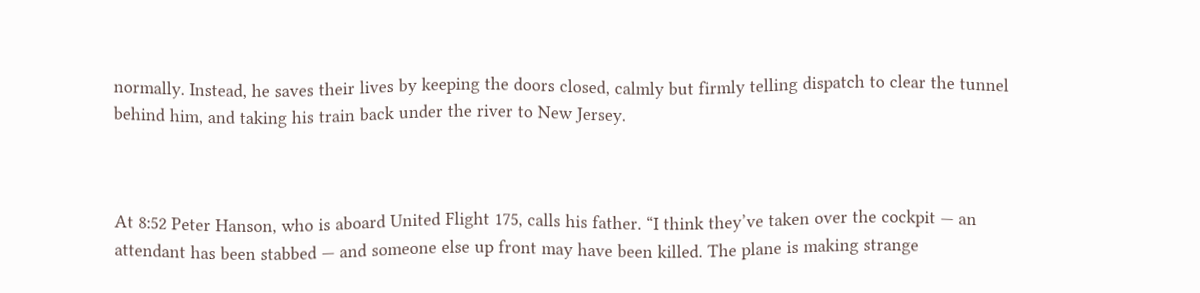normally. Instead, he saves their lives by keeping the doors closed, calmly but firmly telling dispatch to clear the tunnel behind him, and taking his train back under the river to New Jersey.



At 8:52 Peter Hanson, who is aboard United Flight 175, calls his father. “I think they’ve taken over the cockpit — an attendant has been stabbed — and someone else up front may have been killed. The plane is making strange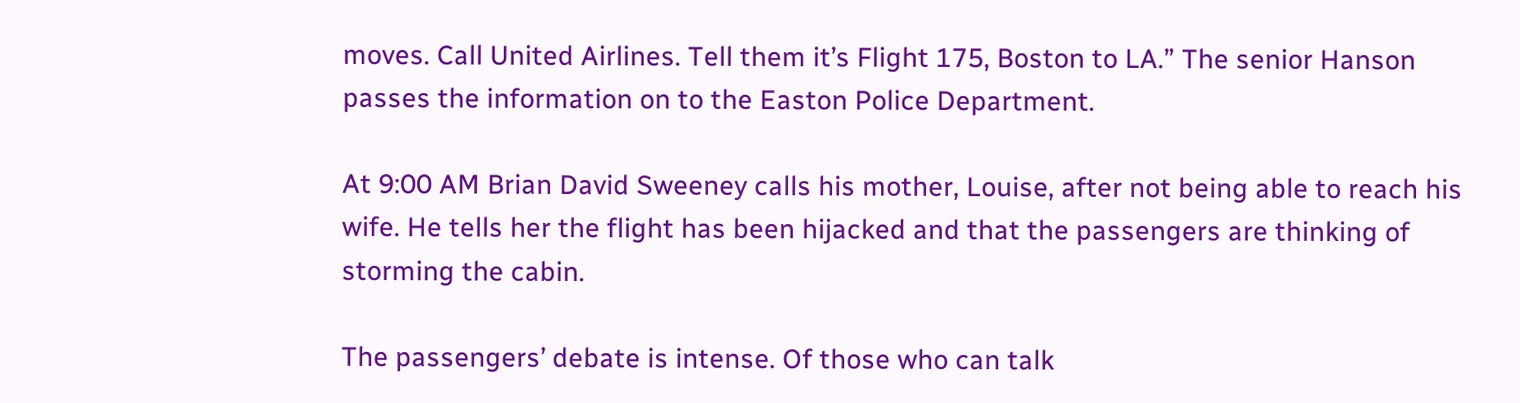moves. Call United Airlines. Tell them it’s Flight 175, Boston to LA.” The senior Hanson passes the information on to the Easton Police Department.

At 9:00 AM Brian David Sweeney calls his mother, Louise, after not being able to reach his wife. He tells her the flight has been hijacked and that the passengers are thinking of storming the cabin.

The passengers’ debate is intense. Of those who can talk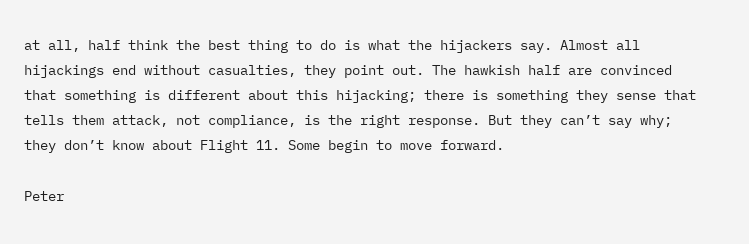at all, half think the best thing to do is what the hijackers say. Almost all hijackings end without casualties, they point out. The hawkish half are convinced that something is different about this hijacking; there is something they sense that tells them attack, not compliance, is the right response. But they can’t say why; they don’t know about Flight 11. Some begin to move forward.

Peter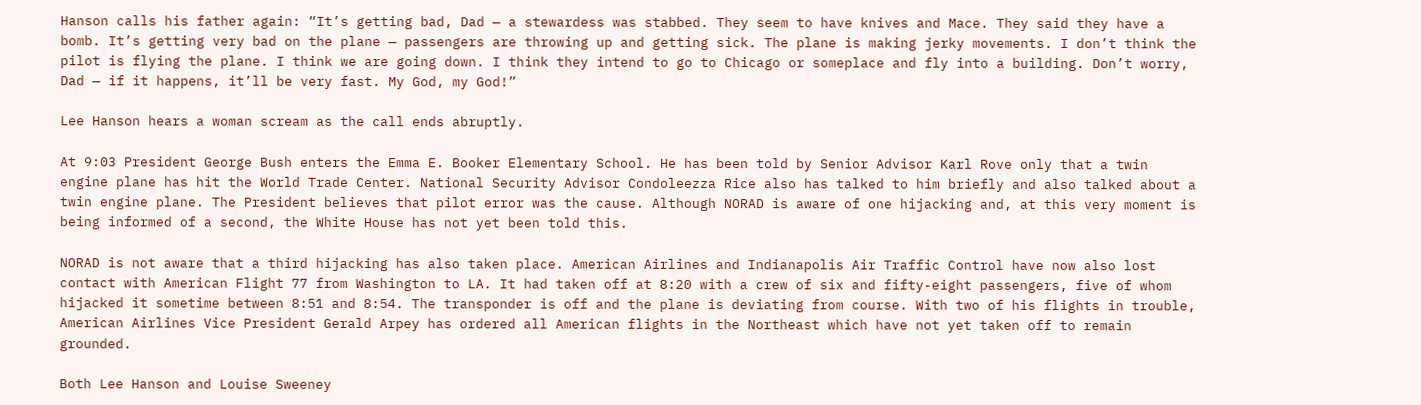Hanson calls his father again: “It’s getting bad, Dad — a stewardess was stabbed. They seem to have knives and Mace. They said they have a bomb. It’s getting very bad on the plane — passengers are throwing up and getting sick. The plane is making jerky movements. I don’t think the pilot is flying the plane. I think we are going down. I think they intend to go to Chicago or someplace and fly into a building. Don’t worry, Dad — if it happens, it’ll be very fast. My God, my God!”

Lee Hanson hears a woman scream as the call ends abruptly.

At 9:03 President George Bush enters the Emma E. Booker Elementary School. He has been told by Senior Advisor Karl Rove only that a twin engine plane has hit the World Trade Center. National Security Advisor Condoleezza Rice also has talked to him briefly and also talked about a twin engine plane. The President believes that pilot error was the cause. Although NORAD is aware of one hijacking and, at this very moment is being informed of a second, the White House has not yet been told this.

NORAD is not aware that a third hijacking has also taken place. American Airlines and Indianapolis Air Traffic Control have now also lost contact with American Flight 77 from Washington to LA. It had taken off at 8:20 with a crew of six and fifty-eight passengers, five of whom hijacked it sometime between 8:51 and 8:54. The transponder is off and the plane is deviating from course. With two of his flights in trouble, American Airlines Vice President Gerald Arpey has ordered all American flights in the Northeast which have not yet taken off to remain grounded.

Both Lee Hanson and Louise Sweeney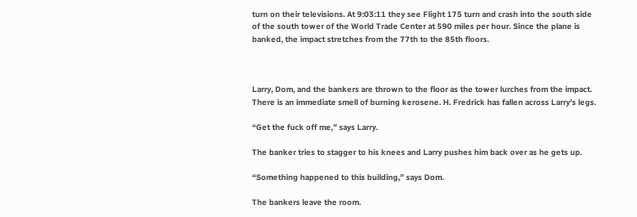turn on their televisions. At 9:03:11 they see Flight 175 turn and crash into the south side of the south tower of the World Trade Center at 590 miles per hour. Since the plane is banked, the impact stretches from the 77th to the 85th floors.



Larry, Dom, and the bankers are thrown to the floor as the tower lurches from the impact. There is an immediate smell of burning kerosene. H. Fredrick has fallen across Larry’s legs.

“Get the fuck off me,” says Larry.

The banker tries to stagger to his knees and Larry pushes him back over as he gets up.

“Something happened to this building,” says Dom.

The bankers leave the room.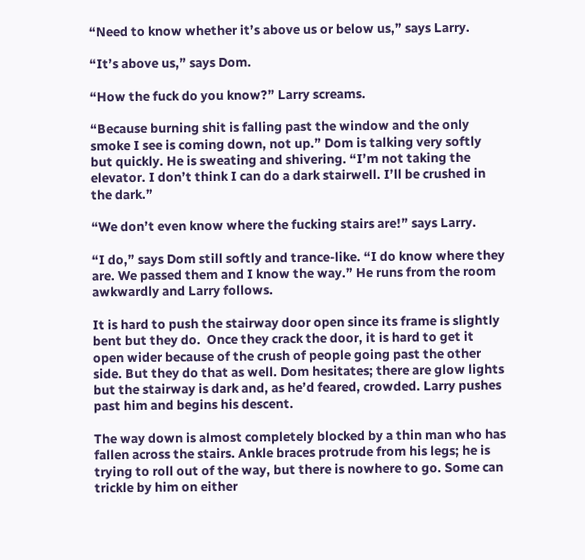“Need to know whether it’s above us or below us,” says Larry.

“It’s above us,” says Dom.

“How the fuck do you know?” Larry screams.

“Because burning shit is falling past the window and the only smoke I see is coming down, not up.” Dom is talking very softly but quickly. He is sweating and shivering. “I’m not taking the elevator. I don’t think I can do a dark stairwell. I’ll be crushed in the dark.”

“We don’t even know where the fucking stairs are!” says Larry.

“I do,” says Dom still softly and trance-like. “I do know where they are. We passed them and I know the way.” He runs from the room awkwardly and Larry follows.

It is hard to push the stairway door open since its frame is slightly bent but they do.  Once they crack the door, it is hard to get it open wider because of the crush of people going past the other side. But they do that as well. Dom hesitates; there are glow lights but the stairway is dark and, as he’d feared, crowded. Larry pushes past him and begins his descent.

The way down is almost completely blocked by a thin man who has fallen across the stairs. Ankle braces protrude from his legs; he is trying to roll out of the way, but there is nowhere to go. Some can trickle by him on either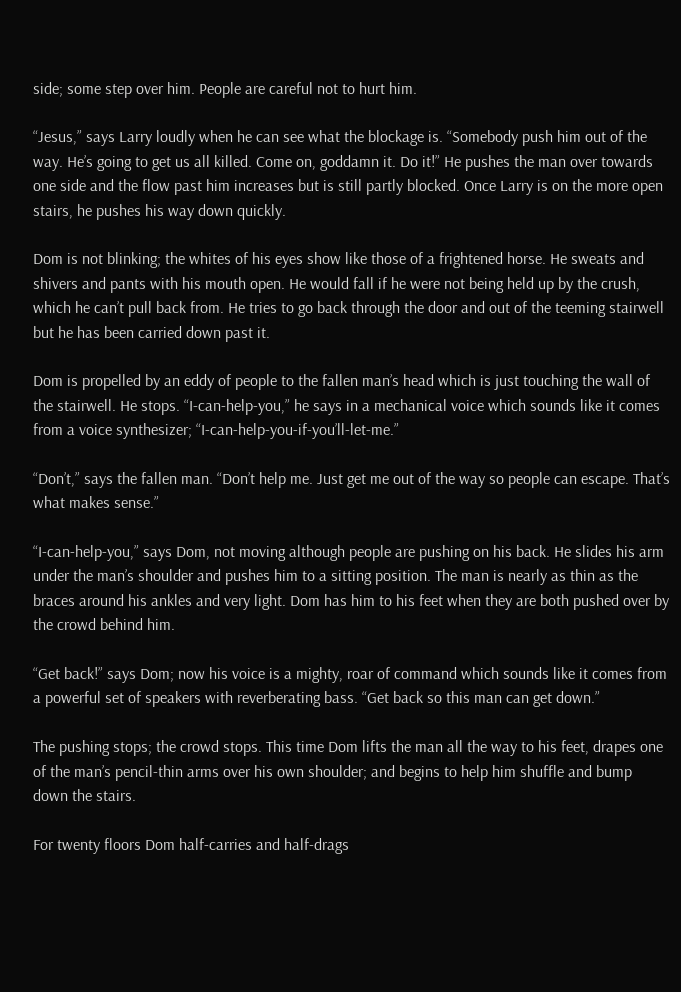side; some step over him. People are careful not to hurt him.

“Jesus,” says Larry loudly when he can see what the blockage is. “Somebody push him out of the way. He’s going to get us all killed. Come on, goddamn it. Do it!” He pushes the man over towards one side and the flow past him increases but is still partly blocked. Once Larry is on the more open stairs, he pushes his way down quickly.

Dom is not blinking; the whites of his eyes show like those of a frightened horse. He sweats and shivers and pants with his mouth open. He would fall if he were not being held up by the crush, which he can’t pull back from. He tries to go back through the door and out of the teeming stairwell but he has been carried down past it.

Dom is propelled by an eddy of people to the fallen man’s head which is just touching the wall of the stairwell. He stops. “I-can-help-you,” he says in a mechanical voice which sounds like it comes from a voice synthesizer; “I-can-help-you-if-you’ll-let-me.”

“Don’t,” says the fallen man. “Don’t help me. Just get me out of the way so people can escape. That’s what makes sense.”

“I-can-help-you,” says Dom, not moving although people are pushing on his back. He slides his arm under the man’s shoulder and pushes him to a sitting position. The man is nearly as thin as the braces around his ankles and very light. Dom has him to his feet when they are both pushed over by the crowd behind him.

“Get back!” says Dom; now his voice is a mighty, roar of command which sounds like it comes from a powerful set of speakers with reverberating bass. “Get back so this man can get down.”

The pushing stops; the crowd stops. This time Dom lifts the man all the way to his feet, drapes one of the man’s pencil-thin arms over his own shoulder; and begins to help him shuffle and bump down the stairs.

For twenty floors Dom half-carries and half-drags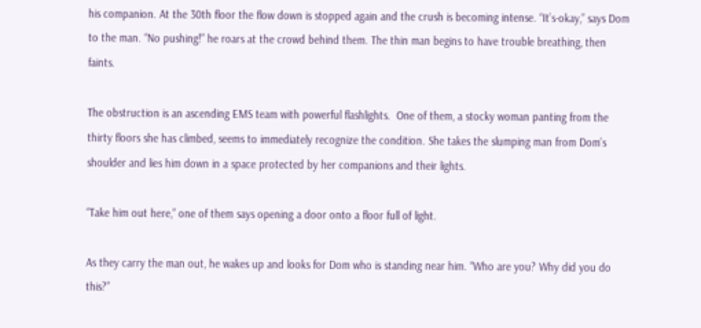his companion. At the 30th floor the flow down is stopped again and the crush is becoming intense. “It’s-okay,” says Dom to the man. “No pushing!” he roars at the crowd behind them. The thin man begins to have trouble breathing, then faints.

The obstruction is an ascending EMS team with powerful flashlights.  One of them, a stocky woman panting from the thirty floors she has climbed, seems to immediately recognize the condition. She takes the slumping man from Dom’s shoulder and lies him down in a space protected by her companions and their lights.

“Take him out here,” one of them says opening a door onto a floor full of light.

As they carry the man out, he wakes up and looks for Dom who is standing near him. “Who are you? Why did you do this?”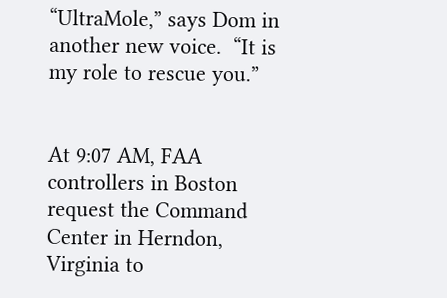“UltraMole,” says Dom in another new voice.  “It is my role to rescue you.”


At 9:07 AM, FAA controllers in Boston request the Command Center in Herndon, Virginia to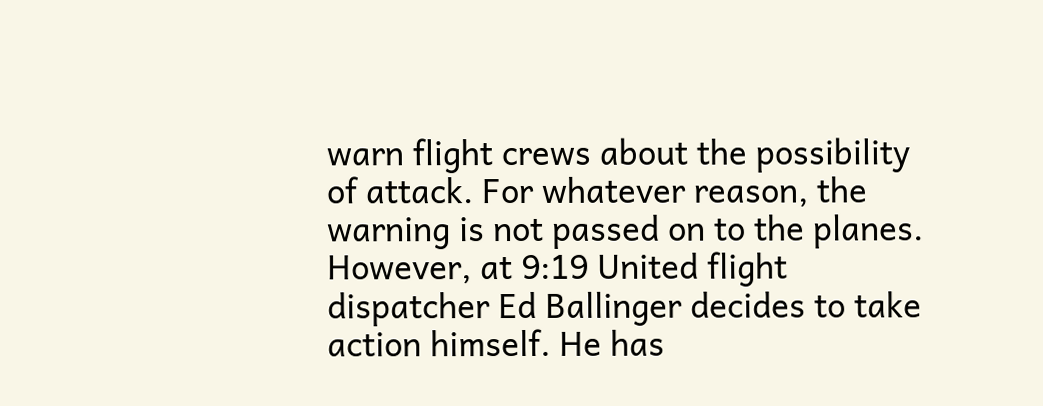warn flight crews about the possibility of attack. For whatever reason, the warning is not passed on to the planes. However, at 9:19 United flight dispatcher Ed Ballinger decides to take action himself. He has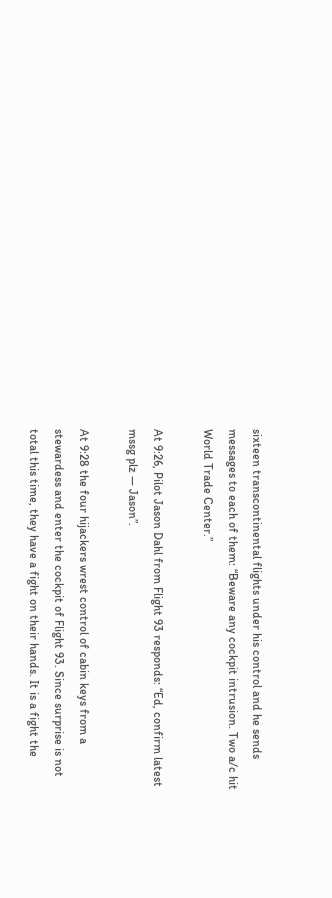sixteen transcontinental flights under his control and he sends messages to each of them: “Beware any cockpit intrusion. Two a/c hit World Trade Center.”

At 9:26, Pilot Jason Dahl from Flight 93 responds: “Ed, confirm latest mssg plz — Jason”.

At 9:28 the four hijackers wrest control of cabin keys from a stewardess and enter the cockpit of Flight 93. Since surprise is not total this time, they have a fight on their hands. It is a fight the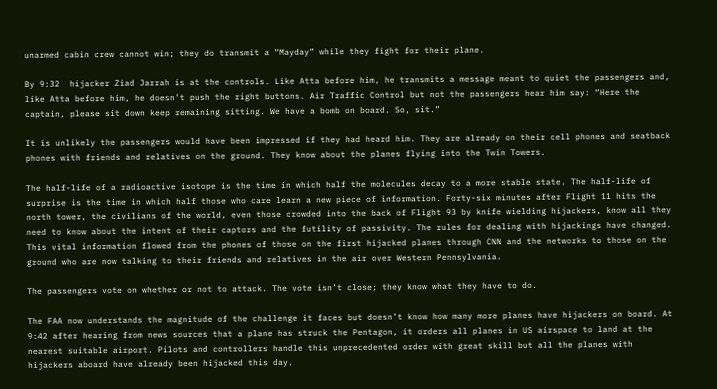unarmed cabin crew cannot win; they do transmit a “Mayday” while they fight for their plane.

By 9:32  hijacker Ziad Jarrah is at the controls. Like Atta before him, he transmits a message meant to quiet the passengers and, like Atta before him, he doesn’t push the right buttons. Air Traffic Control but not the passengers hear him say: “Here the captain, please sit down keep remaining sitting. We have a bomb on board. So, sit.”

It is unlikely the passengers would have been impressed if they had heard him. They are already on their cell phones and seatback phones with friends and relatives on the ground. They know about the planes flying into the Twin Towers.

The half-life of a radioactive isotope is the time in which half the molecules decay to a more stable state. The half-life of surprise is the time in which half those who care learn a new piece of information. Forty-six minutes after Flight 11 hits the north tower, the civilians of the world, even those crowded into the back of Flight 93 by knife wielding hijackers, know all they need to know about the intent of their captors and the futility of passivity. The rules for dealing with hijackings have changed. This vital information flowed from the phones of those on the first hijacked planes through CNN and the networks to those on the ground who are now talking to their friends and relatives in the air over Western Pennsylvania.

The passengers vote on whether or not to attack. The vote isn’t close; they know what they have to do.

The FAA now understands the magnitude of the challenge it faces but doesn’t know how many more planes have hijackers on board. At 9:42 after hearing from news sources that a plane has struck the Pentagon, it orders all planes in US airspace to land at the nearest suitable airport. Pilots and controllers handle this unprecedented order with great skill but all the planes with hijackers aboard have already been hijacked this day.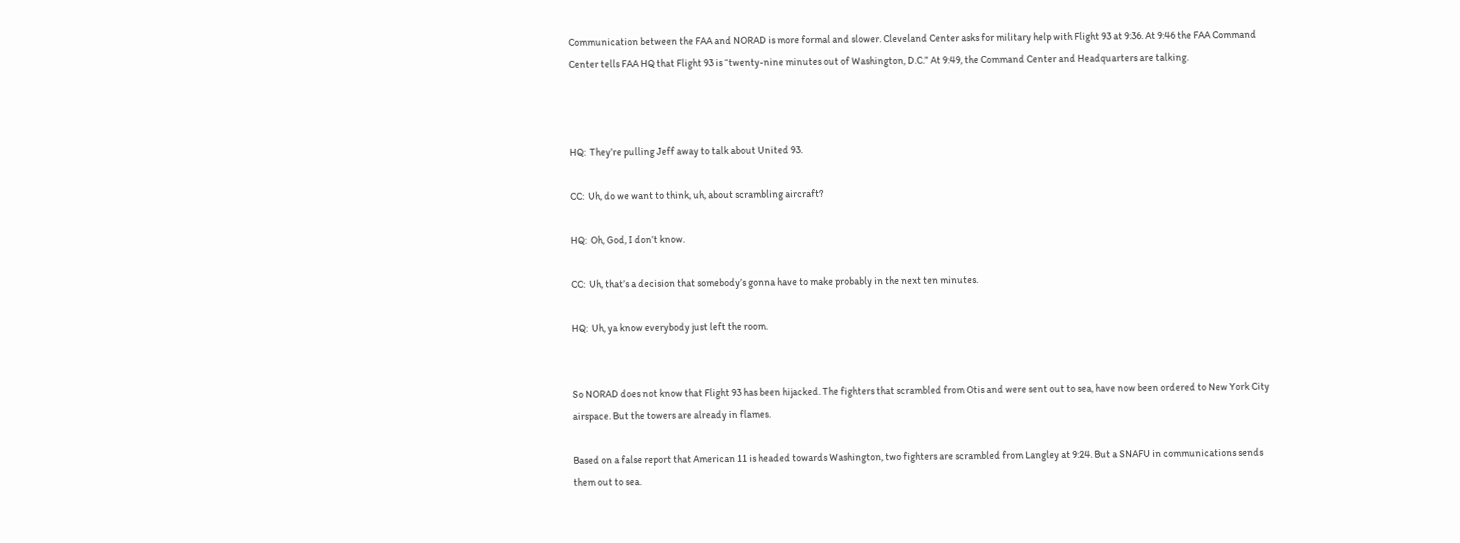Communication between the FAA and NORAD is more formal and slower. Cleveland Center asks for military help with Flight 93 at 9:36. At 9:46 the FAA Command Center tells FAA HQ that Flight 93 is “twenty-nine minutes out of Washington, D.C.” At 9:49, the Command Center and Headquarters are talking.



HQ:  They’re pulling Jeff away to talk about United 93.

CC:  Uh, do we want to think, uh, about scrambling aircraft?

HQ:  Oh, God, I don’t know.

CC:  Uh, that’s a decision that somebody’s gonna have to make probably in the next ten minutes.

HQ:  Uh, ya know everybody just left the room.


So NORAD does not know that Flight 93 has been hijacked. The fighters that scrambled from Otis and were sent out to sea, have now been ordered to New York City airspace. But the towers are already in flames.

Based on a false report that American 11 is headed towards Washington, two fighters are scrambled from Langley at 9:24. But a SNAFU in communications sends them out to sea.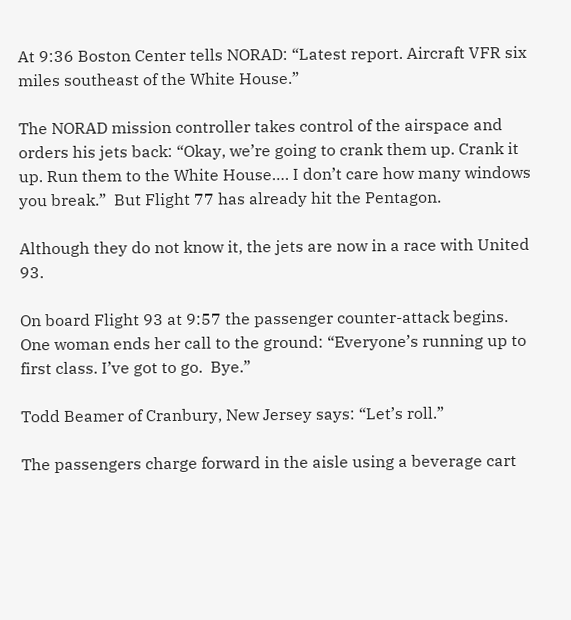At 9:36 Boston Center tells NORAD: “Latest report. Aircraft VFR six miles southeast of the White House.”

The NORAD mission controller takes control of the airspace and orders his jets back: “Okay, we’re going to crank them up. Crank it up. Run them to the White House…. I don’t care how many windows you break.”  But Flight 77 has already hit the Pentagon.

Although they do not know it, the jets are now in a race with United 93.

On board Flight 93 at 9:57 the passenger counter-attack begins. One woman ends her call to the ground: “Everyone’s running up to first class. I’ve got to go.  Bye.”

Todd Beamer of Cranbury, New Jersey says: “Let’s roll.”

The passengers charge forward in the aisle using a beverage cart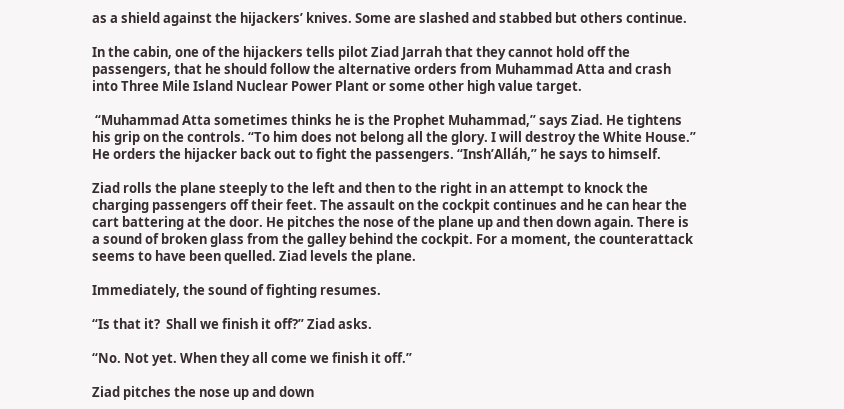as a shield against the hijackers’ knives. Some are slashed and stabbed but others continue.

In the cabin, one of the hijackers tells pilot Ziad Jarrah that they cannot hold off the passengers, that he should follow the alternative orders from Muhammad Atta and crash into Three Mile Island Nuclear Power Plant or some other high value target.

 “Muhammad Atta sometimes thinks he is the Prophet Muhammad,” says Ziad. He tightens his grip on the controls. “To him does not belong all the glory. I will destroy the White House.” He orders the hijacker back out to fight the passengers. “Insh’Alláh,” he says to himself.

Ziad rolls the plane steeply to the left and then to the right in an attempt to knock the charging passengers off their feet. The assault on the cockpit continues and he can hear the cart battering at the door. He pitches the nose of the plane up and then down again. There is a sound of broken glass from the galley behind the cockpit. For a moment, the counterattack seems to have been quelled. Ziad levels the plane.

Immediately, the sound of fighting resumes.

“Is that it?  Shall we finish it off?” Ziad asks.

“No. Not yet. When they all come we finish it off.”

Ziad pitches the nose up and down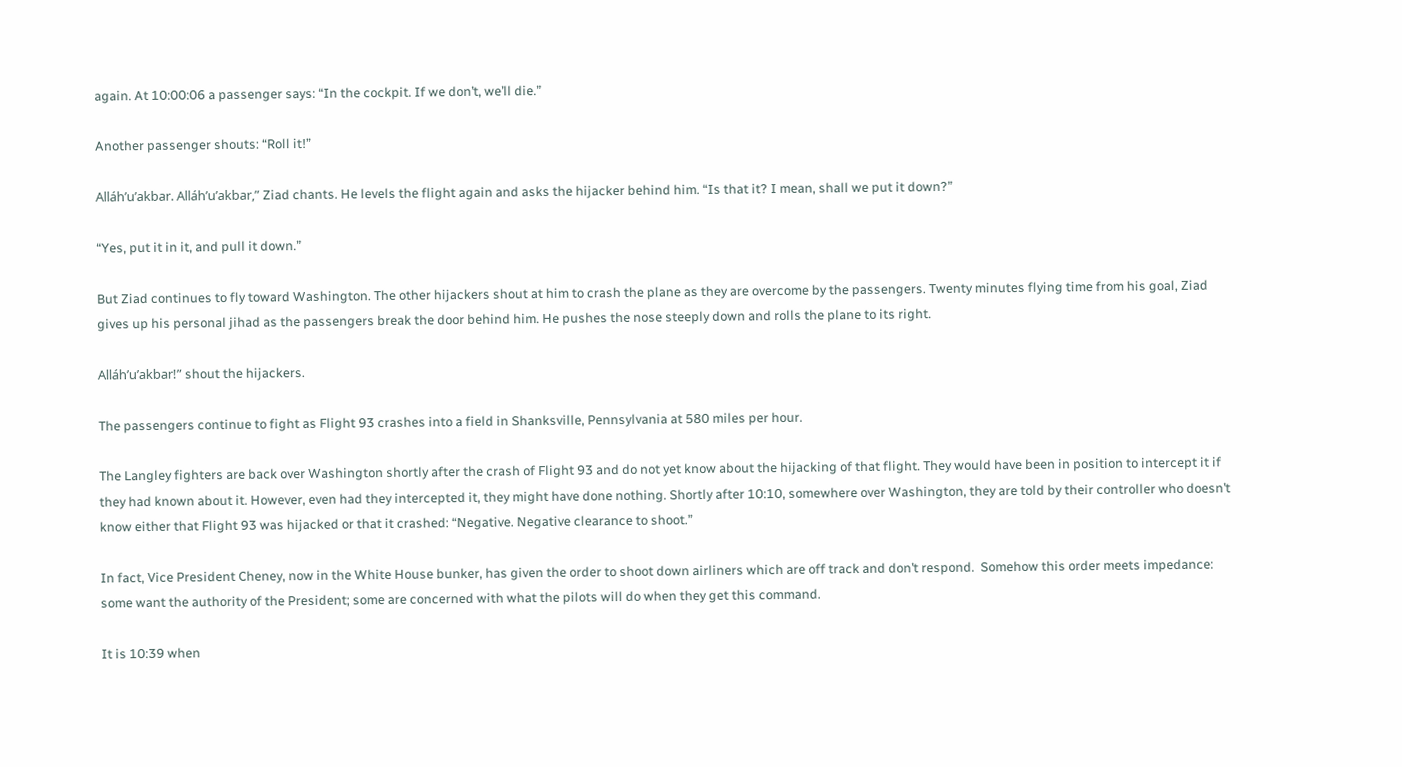again. At 10:00:06 a passenger says: “In the cockpit. If we don’t, we’ll die.”

Another passenger shouts: “Roll it!”

Alláh’u’akbar. Alláh’u’akbar,” Ziad chants. He levels the flight again and asks the hijacker behind him. “Is that it? I mean, shall we put it down?”

“Yes, put it in it, and pull it down.”

But Ziad continues to fly toward Washington. The other hijackers shout at him to crash the plane as they are overcome by the passengers. Twenty minutes flying time from his goal, Ziad gives up his personal jihad as the passengers break the door behind him. He pushes the nose steeply down and rolls the plane to its right.

Alláh’u’akbar!” shout the hijackers.

The passengers continue to fight as Flight 93 crashes into a field in Shanksville, Pennsylvania at 580 miles per hour.

The Langley fighters are back over Washington shortly after the crash of Flight 93 and do not yet know about the hijacking of that flight. They would have been in position to intercept it if they had known about it. However, even had they intercepted it, they might have done nothing. Shortly after 10:10, somewhere over Washington, they are told by their controller who doesn’t know either that Flight 93 was hijacked or that it crashed: “Negative. Negative clearance to shoot.”

In fact, Vice President Cheney, now in the White House bunker, has given the order to shoot down airliners which are off track and don’t respond.  Somehow this order meets impedance: some want the authority of the President; some are concerned with what the pilots will do when they get this command.

It is 10:39 when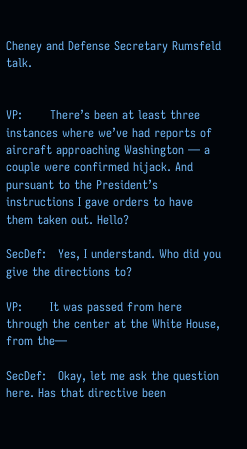Cheney and Defense Secretary Rumsfeld talk.


VP:       There’s been at least three instances where we’ve had reports of aircraft approaching Washington — a couple were confirmed hijack. And pursuant to the President’s instructions I gave orders to have them taken out. Hello?

SecDef:   Yes, I understand. Who did you give the directions to?

VP:       It was passed from here through the center at the White House, from the—

SecDef:   Okay, let me ask the question here. Has that directive been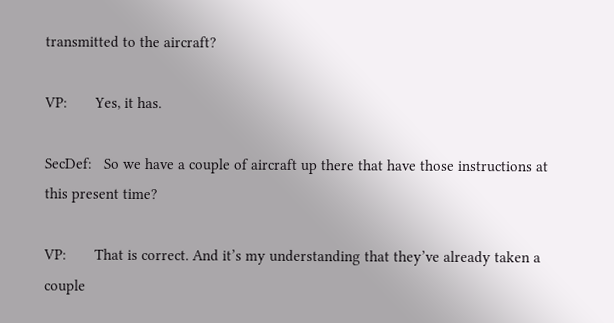transmitted to the aircraft?

VP:       Yes, it has.

SecDef:   So we have a couple of aircraft up there that have those instructions at this present time?

VP:       That is correct. And it’s my understanding that they’ve already taken a couple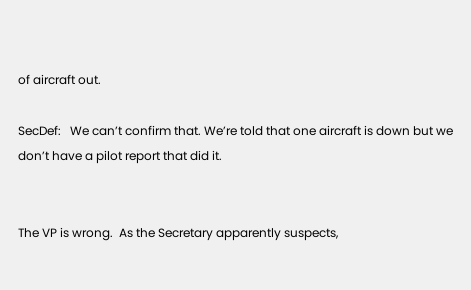of aircraft out.

SecDef:   We can’t confirm that. We’re told that one aircraft is down but we don’t have a pilot report that did it.


The VP is wrong.  As the Secretary apparently suspects,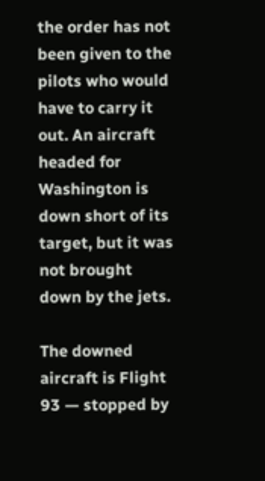the order has not been given to the pilots who would have to carry it out. An aircraft headed for Washington is down short of its target, but it was not brought down by the jets.

The downed aircraft is Flight 93 — stopped by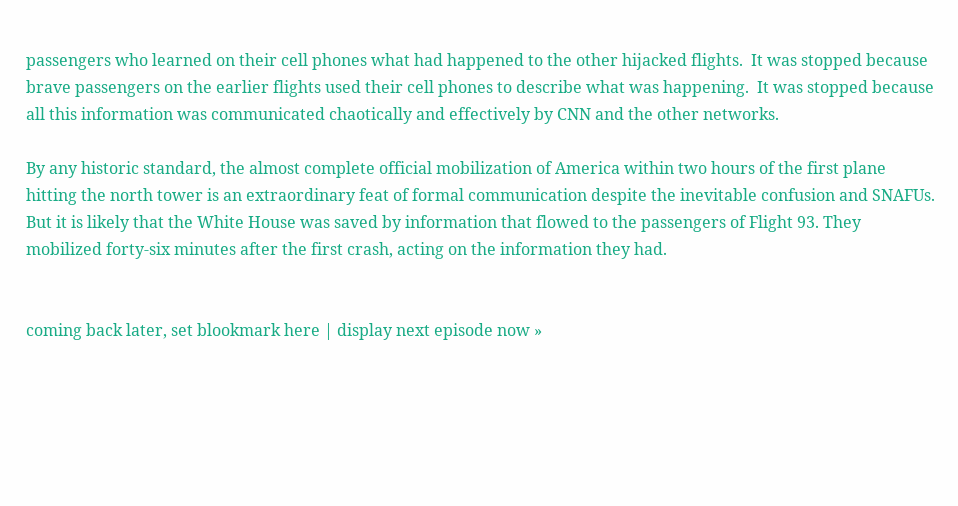passengers who learned on their cell phones what had happened to the other hijacked flights.  It was stopped because brave passengers on the earlier flights used their cell phones to describe what was happening.  It was stopped because all this information was communicated chaotically and effectively by CNN and the other networks.

By any historic standard, the almost complete official mobilization of America within two hours of the first plane hitting the north tower is an extraordinary feat of formal communication despite the inevitable confusion and SNAFUs. But it is likely that the White House was saved by information that flowed to the passengers of Flight 93. They mobilized forty-six minutes after the first crash, acting on the information they had.


coming back later, set blookmark here | display next episode now »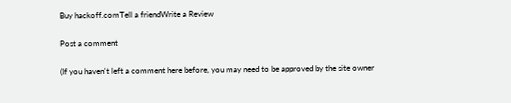Buy hackoff.comTell a friendWrite a Review

Post a comment

(If you haven't left a comment here before, you may need to be approved by the site owner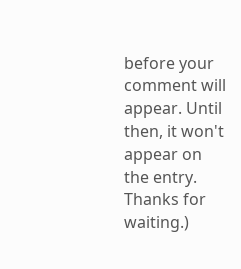before your comment will appear. Until then, it won't appear on the entry. Thanks for waiting.)